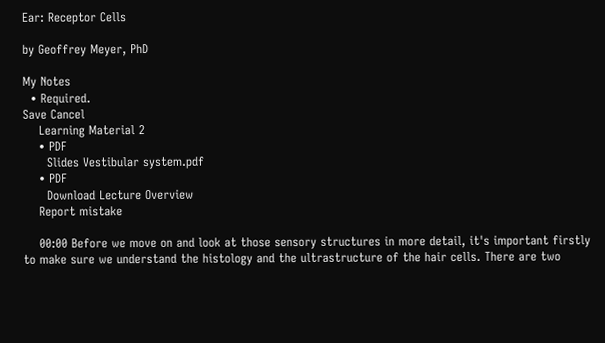Ear: Receptor Cells

by Geoffrey Meyer, PhD

My Notes
  • Required.
Save Cancel
    Learning Material 2
    • PDF
      Slides Vestibular system.pdf
    • PDF
      Download Lecture Overview
    Report mistake

    00:00 Before we move on and look at those sensory structures in more detail, it's important firstly to make sure we understand the histology and the ultrastructure of the hair cells. There are two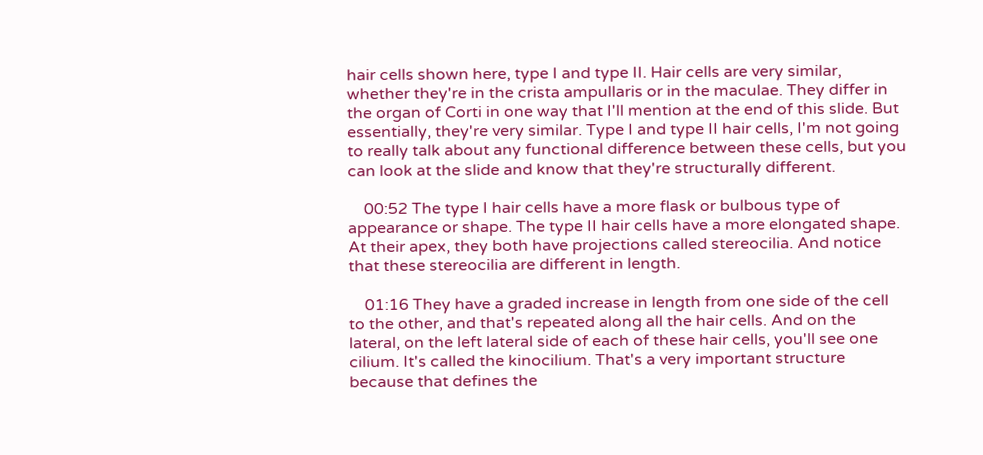hair cells shown here, type I and type II. Hair cells are very similar, whether they're in the crista ampullaris or in the maculae. They differ in the organ of Corti in one way that I'll mention at the end of this slide. But essentially, they're very similar. Type I and type II hair cells, I'm not going to really talk about any functional difference between these cells, but you can look at the slide and know that they're structurally different.

    00:52 The type I hair cells have a more flask or bulbous type of appearance or shape. The type II hair cells have a more elongated shape. At their apex, they both have projections called stereocilia. And notice that these stereocilia are different in length.

    01:16 They have a graded increase in length from one side of the cell to the other, and that's repeated along all the hair cells. And on the lateral, on the left lateral side of each of these hair cells, you'll see one cilium. It's called the kinocilium. That's a very important structure because that defines the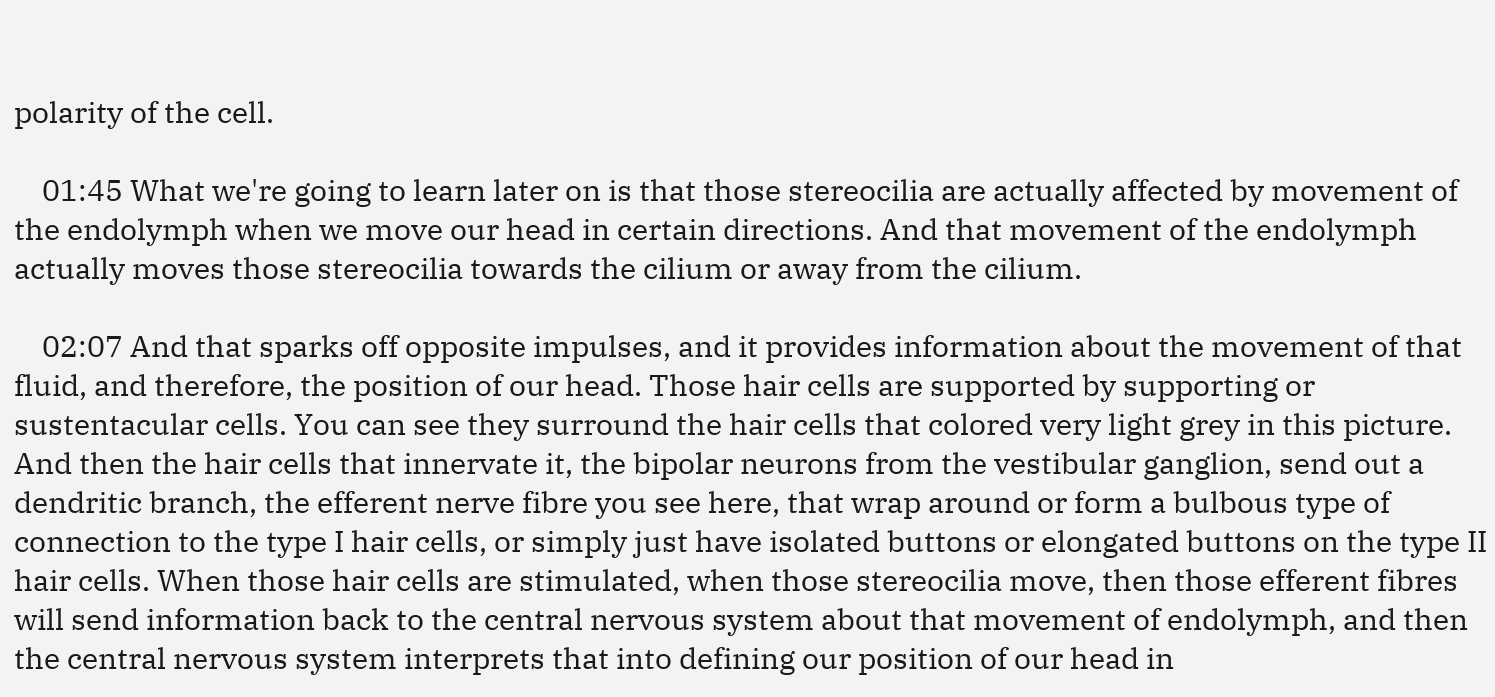polarity of the cell.

    01:45 What we're going to learn later on is that those stereocilia are actually affected by movement of the endolymph when we move our head in certain directions. And that movement of the endolymph actually moves those stereocilia towards the cilium or away from the cilium.

    02:07 And that sparks off opposite impulses, and it provides information about the movement of that fluid, and therefore, the position of our head. Those hair cells are supported by supporting or sustentacular cells. You can see they surround the hair cells that colored very light grey in this picture. And then the hair cells that innervate it, the bipolar neurons from the vestibular ganglion, send out a dendritic branch, the efferent nerve fibre you see here, that wrap around or form a bulbous type of connection to the type I hair cells, or simply just have isolated buttons or elongated buttons on the type II hair cells. When those hair cells are stimulated, when those stereocilia move, then those efferent fibres will send information back to the central nervous system about that movement of endolymph, and then the central nervous system interprets that into defining our position of our head in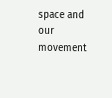space and our movement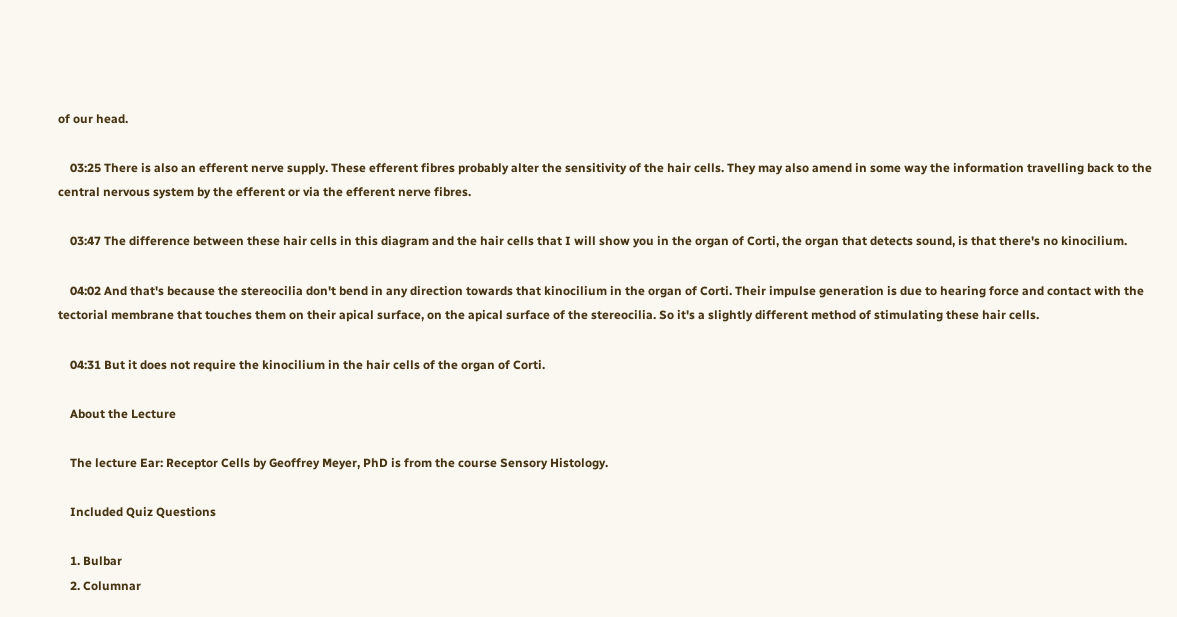of our head.

    03:25 There is also an efferent nerve supply. These efferent fibres probably alter the sensitivity of the hair cells. They may also amend in some way the information travelling back to the central nervous system by the efferent or via the efferent nerve fibres.

    03:47 The difference between these hair cells in this diagram and the hair cells that I will show you in the organ of Corti, the organ that detects sound, is that there's no kinocilium.

    04:02 And that's because the stereocilia don't bend in any direction towards that kinocilium in the organ of Corti. Their impulse generation is due to hearing force and contact with the tectorial membrane that touches them on their apical surface, on the apical surface of the stereocilia. So it's a slightly different method of stimulating these hair cells.

    04:31 But it does not require the kinocilium in the hair cells of the organ of Corti.

    About the Lecture

    The lecture Ear: Receptor Cells by Geoffrey Meyer, PhD is from the course Sensory Histology.

    Included Quiz Questions

    1. Bulbar
    2. Columnar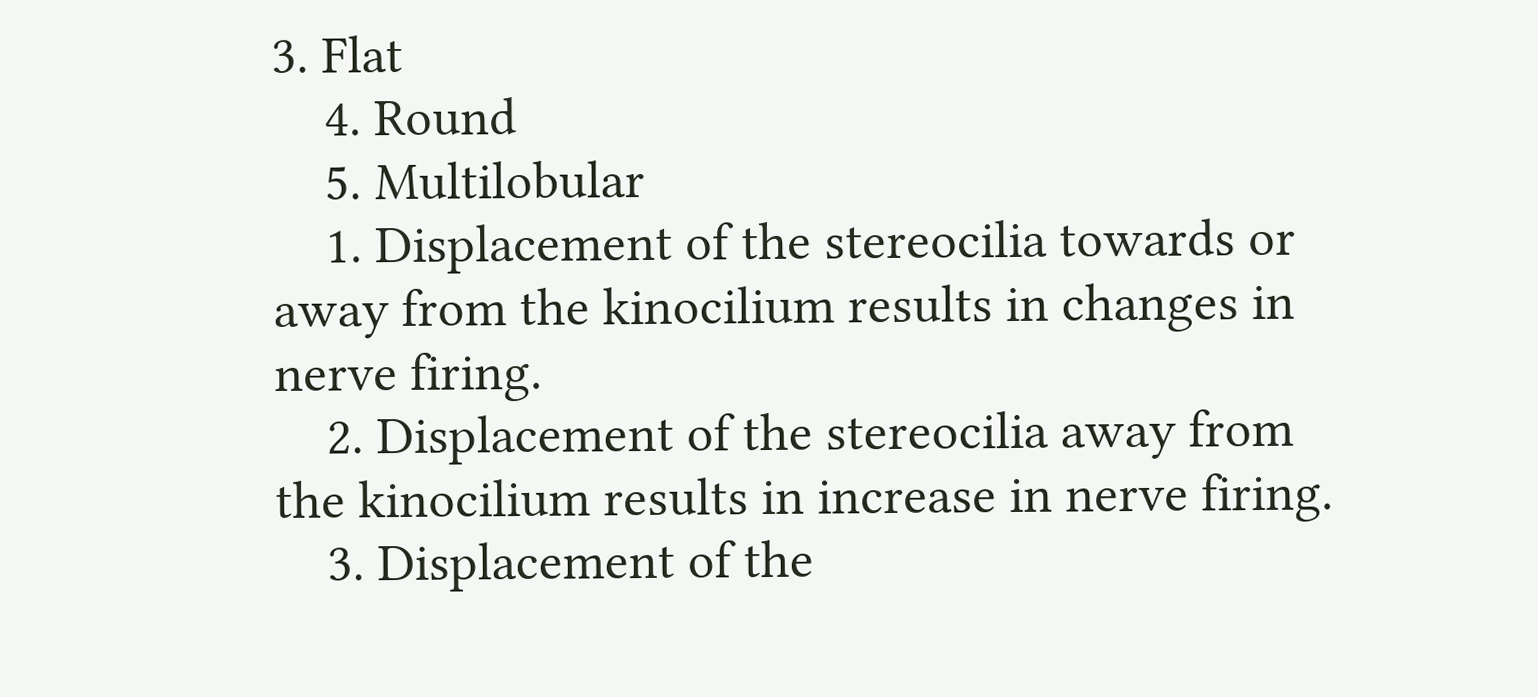3. Flat
    4. Round
    5. Multilobular
    1. Displacement of the stereocilia towards or away from the kinocilium results in changes in nerve firing.
    2. Displacement of the stereocilia away from the kinocilium results in increase in nerve firing.
    3. Displacement of the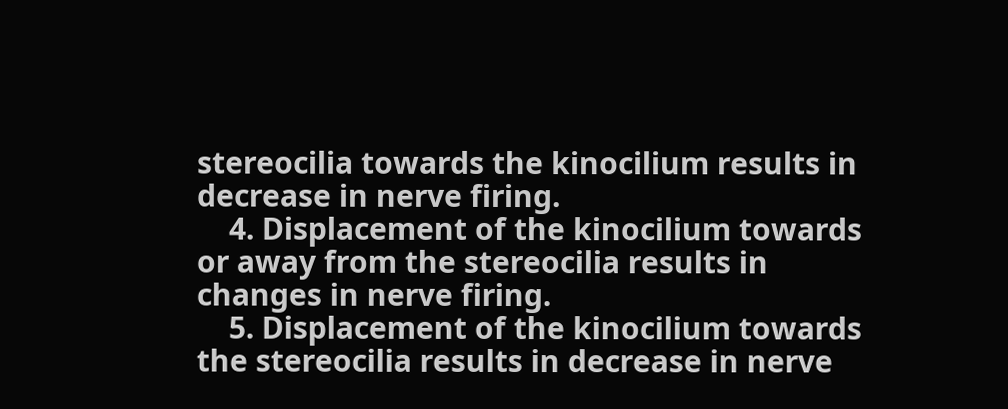stereocilia towards the kinocilium results in decrease in nerve firing.
    4. Displacement of the kinocilium towards or away from the stereocilia results in changes in nerve firing.
    5. Displacement of the kinocilium towards the stereocilia results in decrease in nerve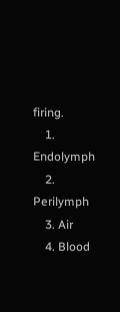firing.
    1. Endolymph
    2. Perilymph
    3. Air
    4. Blood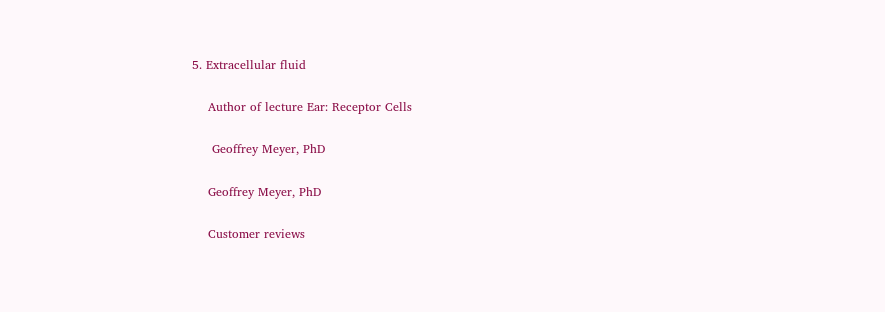5. Extracellular fluid

    Author of lecture Ear: Receptor Cells

     Geoffrey Meyer, PhD

    Geoffrey Meyer, PhD

    Customer reviews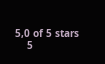5,0 of 5 stars
    5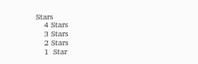Stars
    4 Stars
    3 Stars
    2 Stars
    1  Star